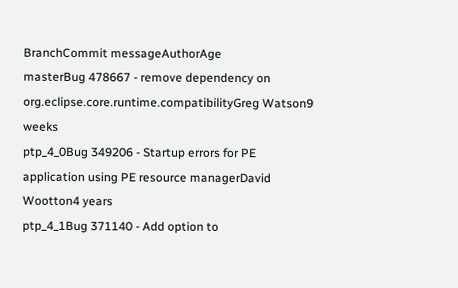BranchCommit messageAuthorAge
masterBug 478667 - remove dependency on org.eclipse.core.runtime.compatibilityGreg Watson9 weeks
ptp_4_0Bug 349206 - Startup errors for PE application using PE resource managerDavid Wootton4 years
ptp_4_1Bug 371140 - Add option to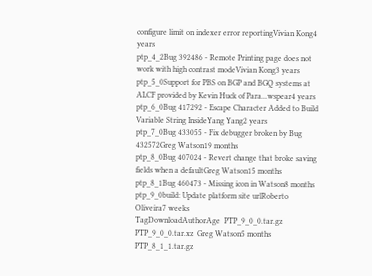configure limit on indexer error reportingVivian Kong4 years
ptp_4_2Bug 392486 - Remote Printing page does not work with high contrast modeVivian Kong3 years
ptp_5_0Support for PBS on BGP and BGQ systems at ALCF provided by Kevin Huck of Para...wspear4 years
ptp_6_0Bug 417292 - Escape Character Added to Build Variable String InsideYang Yang2 years
ptp_7_0Bug 433055 - Fix debugger broken by Bug 432572Greg Watson19 months
ptp_8_0Bug 407024 - Revert change that broke saving fields when a defaultGreg Watson15 months
ptp_8_1Bug 460473 - Missing icon in Watson8 months
ptp_9_0build: Update platform site urlRoberto Oliveira7 weeks
TagDownloadAuthorAge  PTP_9_0_0.tar.gz  PTP_9_0_0.tar.xz  Greg Watson5 months  PTP_8_1_1.tar.gz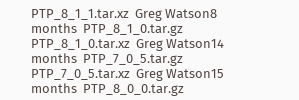PTP_8_1_1.tar.xz  Greg Watson8 months  PTP_8_1_0.tar.gz  PTP_8_1_0.tar.xz  Greg Watson14 months  PTP_7_0_5.tar.gz  PTP_7_0_5.tar.xz  Greg Watson15 months  PTP_8_0_0.tar.gz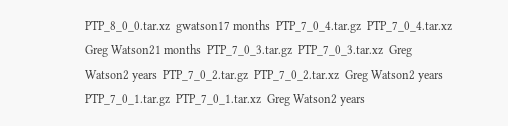PTP_8_0_0.tar.xz  gwatson17 months  PTP_7_0_4.tar.gz  PTP_7_0_4.tar.xz  Greg Watson21 months  PTP_7_0_3.tar.gz  PTP_7_0_3.tar.xz  Greg Watson2 years  PTP_7_0_2.tar.gz  PTP_7_0_2.tar.xz  Greg Watson2 years  PTP_7_0_1.tar.gz  PTP_7_0_1.tar.xz  Greg Watson2 years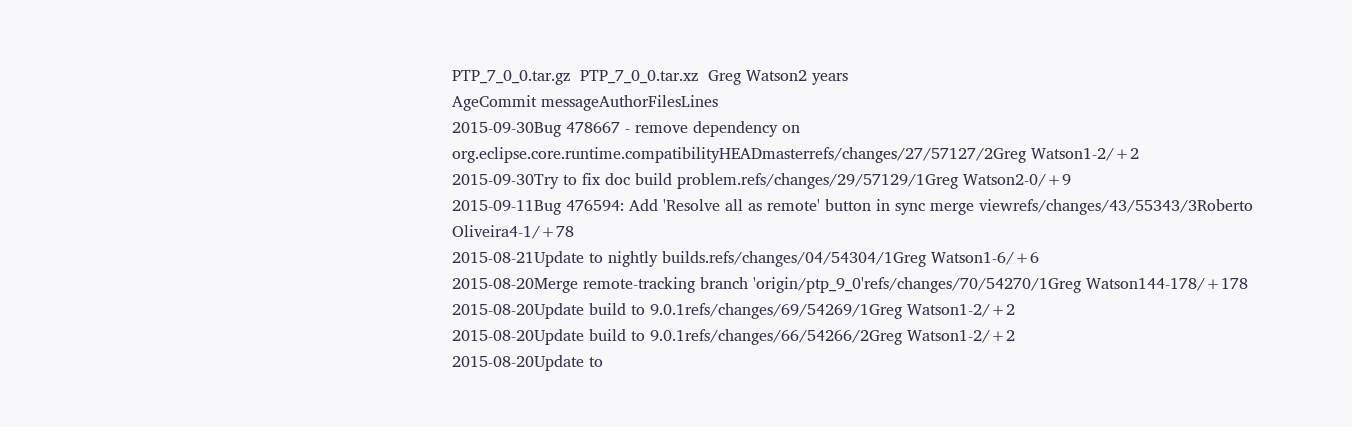PTP_7_0_0.tar.gz  PTP_7_0_0.tar.xz  Greg Watson2 years
AgeCommit messageAuthorFilesLines
2015-09-30Bug 478667 - remove dependency on org.eclipse.core.runtime.compatibilityHEADmasterrefs/changes/27/57127/2Greg Watson1-2/+2
2015-09-30Try to fix doc build problem.refs/changes/29/57129/1Greg Watson2-0/+9
2015-09-11Bug 476594: Add 'Resolve all as remote' button in sync merge viewrefs/changes/43/55343/3Roberto Oliveira4-1/+78
2015-08-21Update to nightly builds.refs/changes/04/54304/1Greg Watson1-6/+6
2015-08-20Merge remote-tracking branch 'origin/ptp_9_0'refs/changes/70/54270/1Greg Watson144-178/+178
2015-08-20Update build to 9.0.1refs/changes/69/54269/1Greg Watson1-2/+2
2015-08-20Update build to 9.0.1refs/changes/66/54266/2Greg Watson1-2/+2
2015-08-20Update to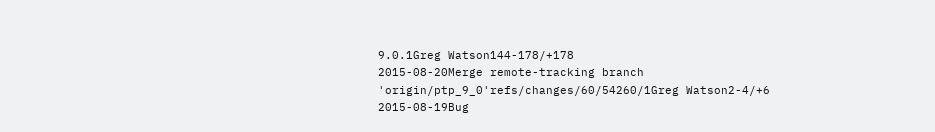9.0.1Greg Watson144-178/+178
2015-08-20Merge remote-tracking branch 'origin/ptp_9_0'refs/changes/60/54260/1Greg Watson2-4/+6
2015-08-19Bug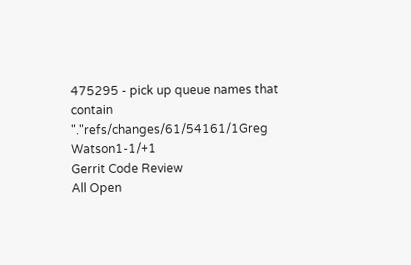475295 - pick up queue names that contain "."refs/changes/61/54161/1Greg Watson1-1/+1
Gerrit Code Review
All Open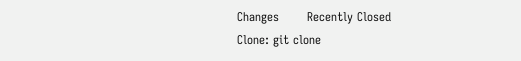Changes       Recently Closed
Clone: git clone